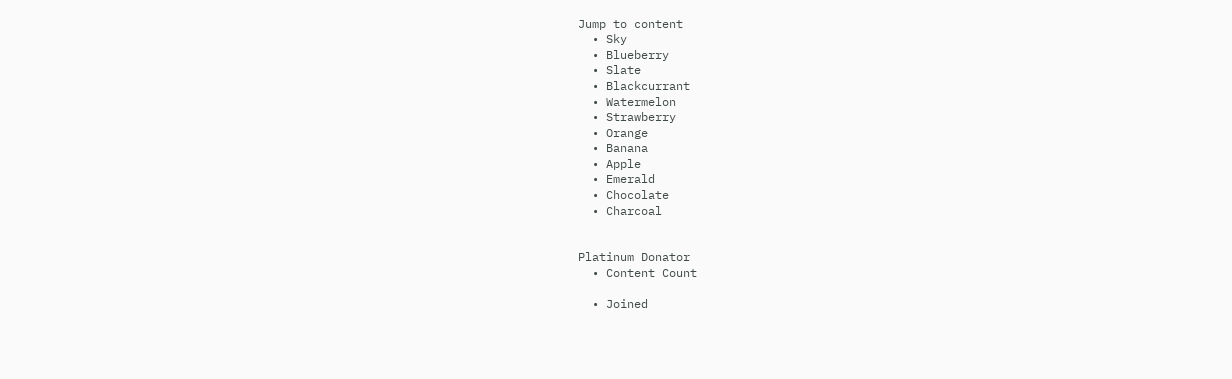Jump to content
  • Sky
  • Blueberry
  • Slate
  • Blackcurrant
  • Watermelon
  • Strawberry
  • Orange
  • Banana
  • Apple
  • Emerald
  • Chocolate
  • Charcoal


Platinum Donator
  • Content Count

  • Joined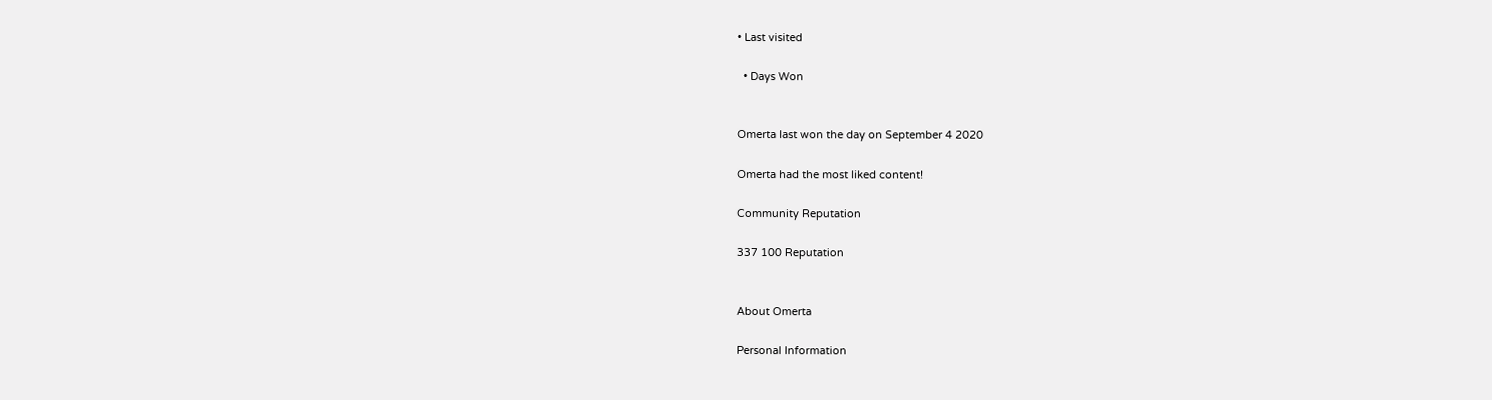• Last visited

  • Days Won


Omerta last won the day on September 4 2020

Omerta had the most liked content!

Community Reputation

337 100 Reputation


About Omerta

Personal Information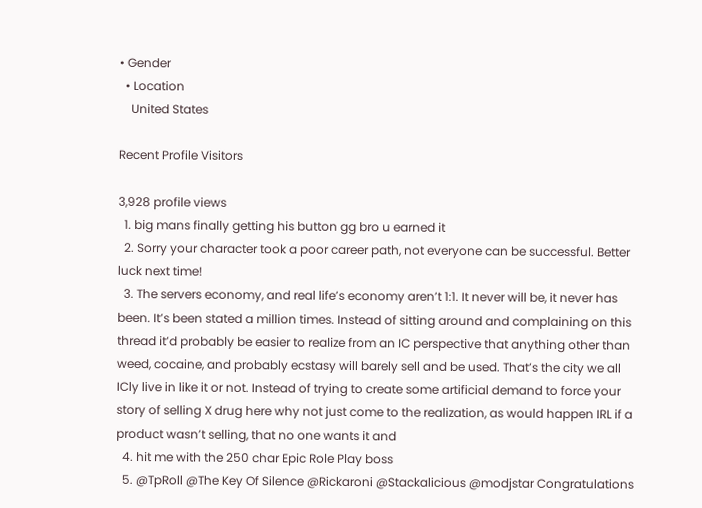• Gender
  • Location
    United States

Recent Profile Visitors

3,928 profile views
  1. big mans finally getting his button gg bro u earned it
  2. Sorry your character took a poor career path, not everyone can be successful. Better luck next time!
  3. The servers economy, and real life’s economy aren’t 1:1. It never will be, it never has been. It’s been stated a million times. Instead of sitting around and complaining on this thread it’d probably be easier to realize from an IC perspective that anything other than weed, cocaine, and probably ecstasy will barely sell and be used. That’s the city we all ICly live in like it or not. Instead of trying to create some artificial demand to force your story of selling X drug here why not just come to the realization, as would happen IRL if a product wasn’t selling, that no one wants it and
  4. hit me with the 250 char Epic Role Play boss
  5. @TpRoll @The Key Of Silence @Rickaroni @Stackalicious @modjstar Congratulations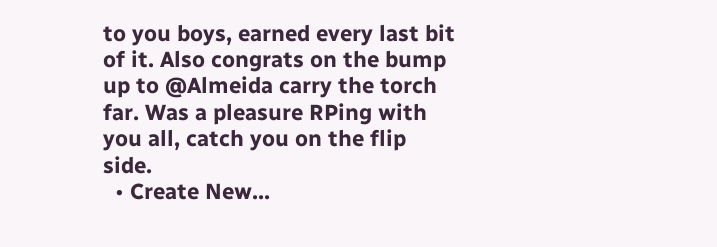to you boys, earned every last bit of it. Also congrats on the bump up to @Almeida carry the torch far. Was a pleasure RPing with you all, catch you on the flip side.
  • Create New...